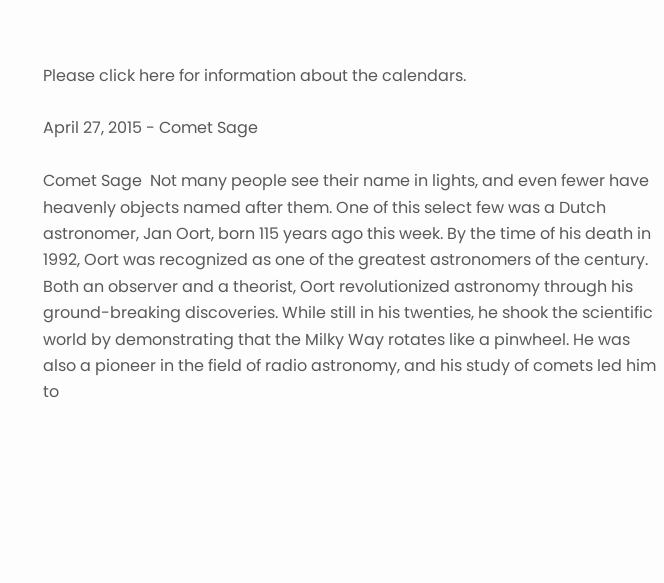Please click here for information about the calendars.

April 27, 2015 - Comet Sage

Comet Sage  Not many people see their name in lights, and even fewer have heavenly objects named after them. One of this select few was a Dutch astronomer, Jan Oort, born 115 years ago this week. By the time of his death in 1992, Oort was recognized as one of the greatest astronomers of the century. Both an observer and a theorist, Oort revolutionized astronomy through his ground-breaking discoveries. While still in his twenties, he shook the scientific world by demonstrating that the Milky Way rotates like a pinwheel. He was also a pioneer in the field of radio astronomy, and his study of comets led him to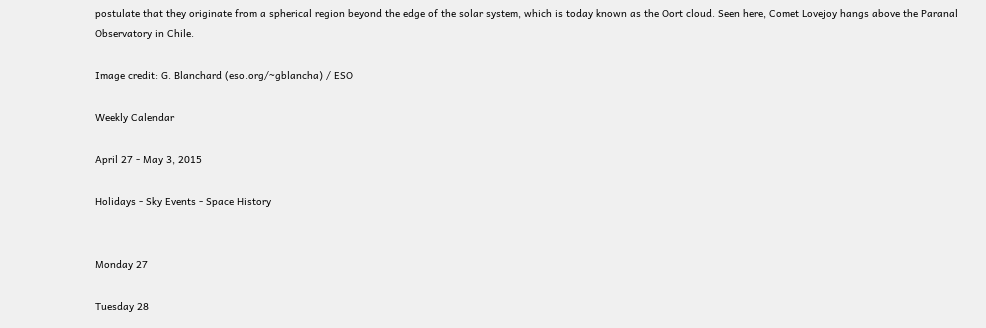postulate that they originate from a spherical region beyond the edge of the solar system, which is today known as the Oort cloud. Seen here, Comet Lovejoy hangs above the Paranal Observatory in Chile.

Image credit: G. Blanchard (eso.org/~gblancha) / ESO

Weekly Calendar

April 27 - May 3, 2015

Holidays - Sky Events - Space History


Monday 27

Tuesday 28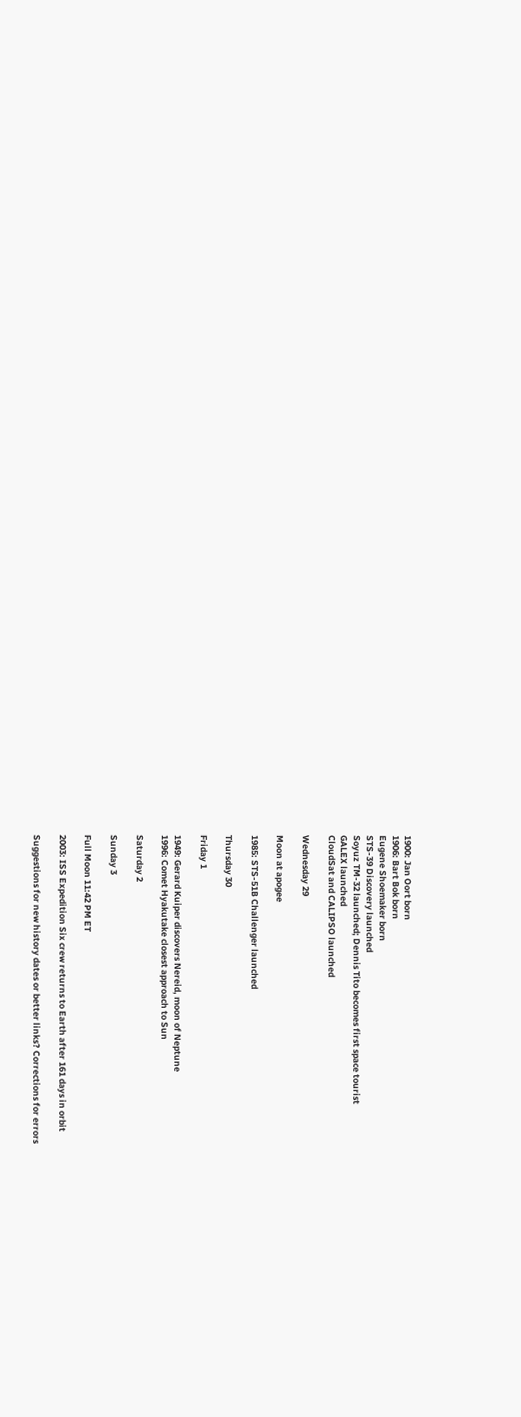1900: Jan Oort born
1906: Bart Bok born
Eugene Shoemaker born
STS-39 Discovery launched
Soyuz TM-32 launched; Dennis Tito becomes first space tourist
GALEX launched
CloudSat and CALIPSO launched

Wednesday 29

Moon at apogee

1985: STS-51B Challenger launched

Thursday 30

Friday 1

1949: Gerard Kuiper discovers Nereid, moon of Neptune
1996: Comet Hyakutake closest approach to Sun

Saturday 2

Sunday 3

Full Moon 11:42 PM ET

2003: ISS Expedition Six crew returns to Earth after 161 days in orbit

Suggestions for new history dates or better links? Corrections for errors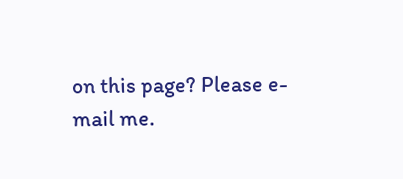on this page? Please e-mail me.